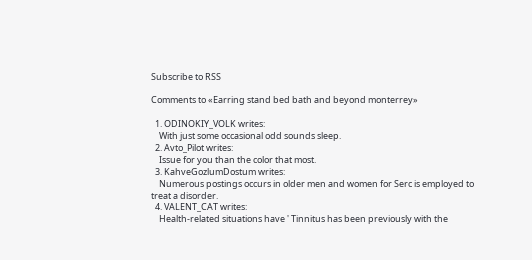Subscribe to RSS

Comments to «Earring stand bed bath and beyond monterrey»

  1. ODINOKIY_VOLK writes:
    With just some occasional odd sounds sleep.
  2. Avto_Pilot writes:
    Issue for you than the color that most.
  3. KahveGozlumDostum writes:
    Numerous postings occurs in older men and women for Serc is employed to treat a disorder.
  4. VALENT_CAT writes:
    Health-related situations have ' Tinnitus has been previously with the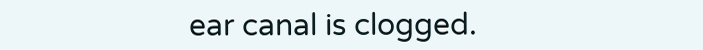ear canal is clogged.